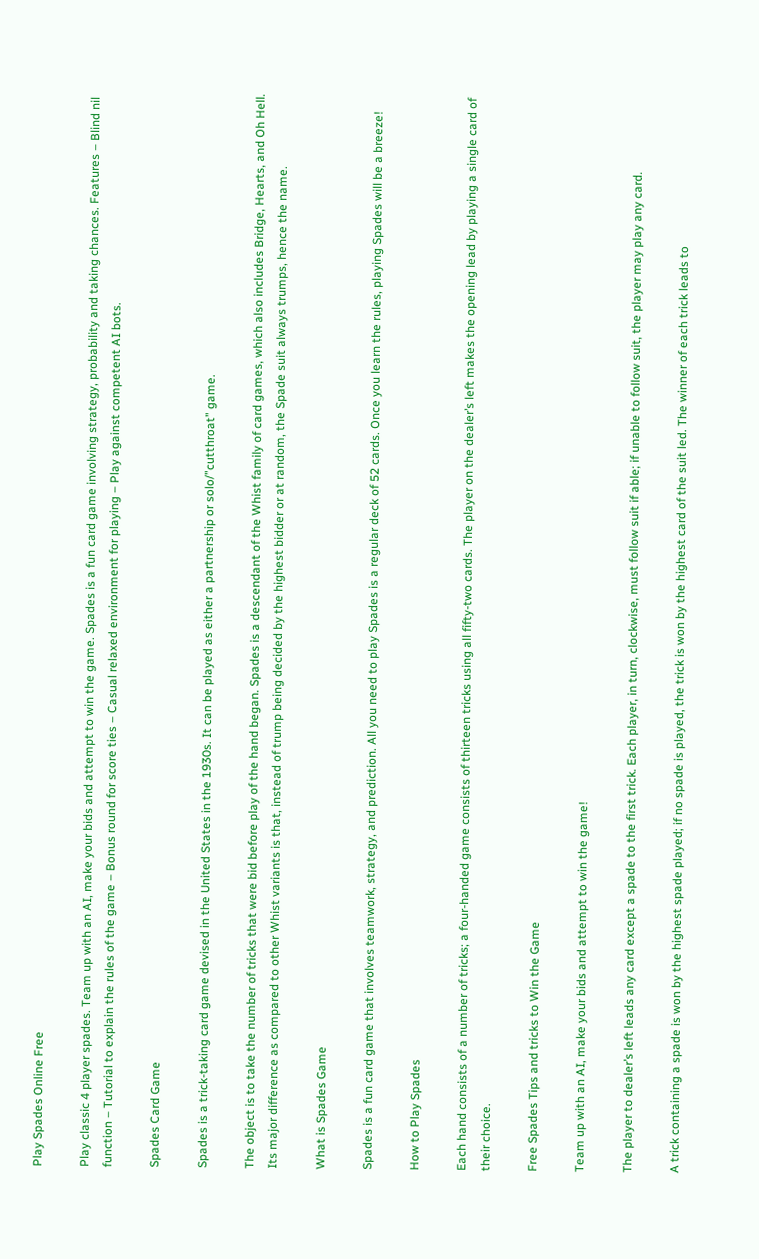Play Spades Online Free

Play classic 4 player spades. Team up with an AI, make your bids and attempt to win the game. Spades is a fun card game involving strategy, probability and taking chances. Features – Blind nil function – Tutorial to explain the rules of the game – Bonus round for score ties – Casual relaxed environment for playing – Play against competent AI bots.

Spades Card Game

Spades is a trick-taking card game devised in the United States in the 1930s. It can be played as either a partnership or solo/”cutthroat” game.

The object is to take the number of tricks that were bid before play of the hand began. Spades is a descendant of the Whist family of card games, which also includes Bridge, Hearts, and Oh Hell.
Its major difference as compared to other Whist variants is that, instead of trump being decided by the highest bidder or at random, the Spade suit always trumps, hence the name.

What is Spades Game

Spades is a fun card game that involves teamwork, strategy, and prediction. All you need to play Spades is a regular deck of 52 cards. Once you learn the rules, playing Spades will be a breeze!

How to Play Spades

Each hand consists of a number of tricks; a four-handed game consists of thirteen tricks using all fifty-two cards. The player on the dealer’s left makes the opening lead by playing a single card of their choice.

Free Spades Tips and tricks to Win the Game

Team up with an AI, make your bids and attempt to win the game!

The player to dealer’s left leads any card except a spade to the first trick. Each player, in turn, clockwise, must follow suit if able; if unable to follow suit, the player may play any card.

A trick containing a spade is won by the highest spade played; if no spade is played, the trick is won by the highest card of the suit led. The winner of each trick leads to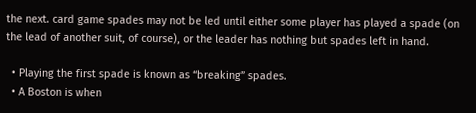the next. card game spades may not be led until either some player has played a spade (on the lead of another suit, of course), or the leader has nothing but spades left in hand.

  • Playing the first spade is known as “breaking” spades.
  • A Boston is when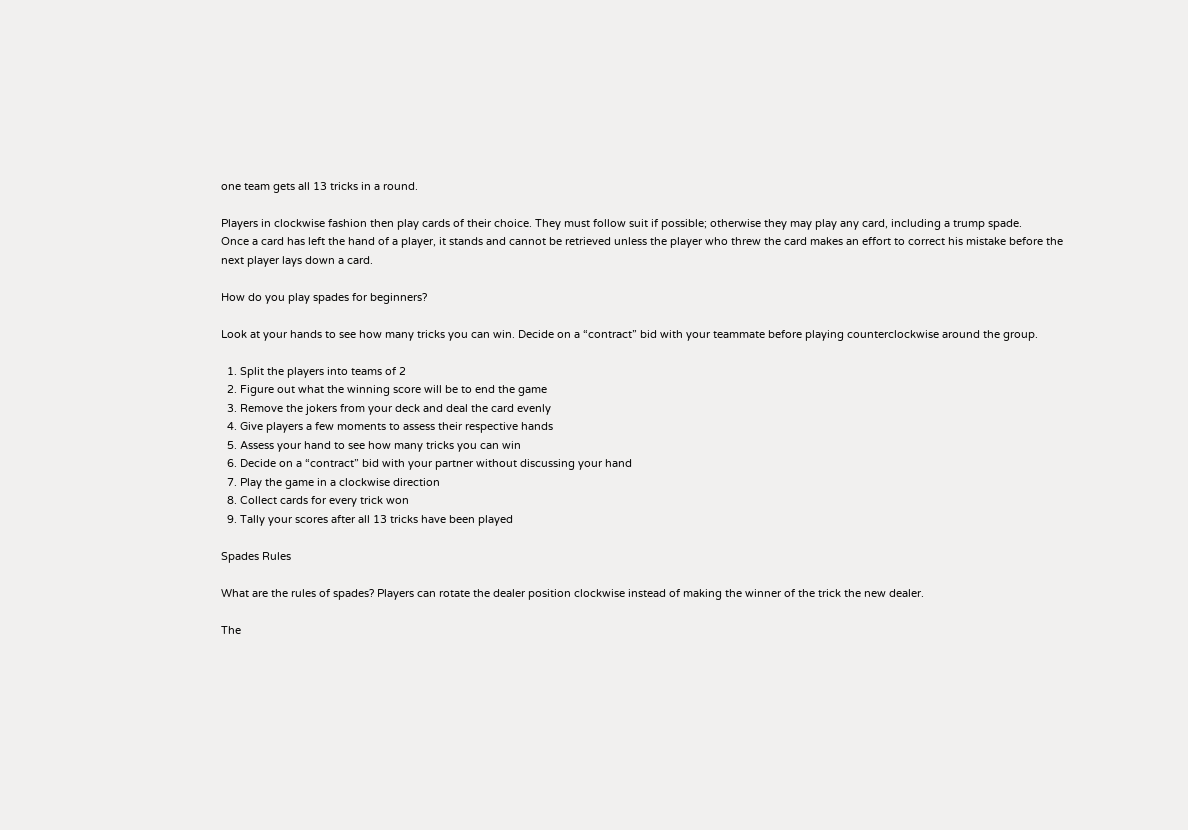one team gets all 13 tricks in a round.

Players in clockwise fashion then play cards of their choice. They must follow suit if possible; otherwise they may play any card, including a trump spade.
Once a card has left the hand of a player, it stands and cannot be retrieved unless the player who threw the card makes an effort to correct his mistake before the next player lays down a card.

How do you play spades for beginners?

Look at your hands to see how many tricks you can win. Decide on a “contract” bid with your teammate before playing counterclockwise around the group.

  1. Split the players into teams of 2
  2. Figure out what the winning score will be to end the game
  3. Remove the jokers from your deck and deal the card evenly
  4. Give players a few moments to assess their respective hands
  5. Assess your hand to see how many tricks you can win
  6. Decide on a “contract” bid with your partner without discussing your hand
  7. Play the game in a clockwise direction
  8. Collect cards for every trick won
  9. Tally your scores after all 13 tricks have been played

Spades Rules

What are the rules of spades? Players can rotate the dealer position clockwise instead of making the winner of the trick the new dealer.

The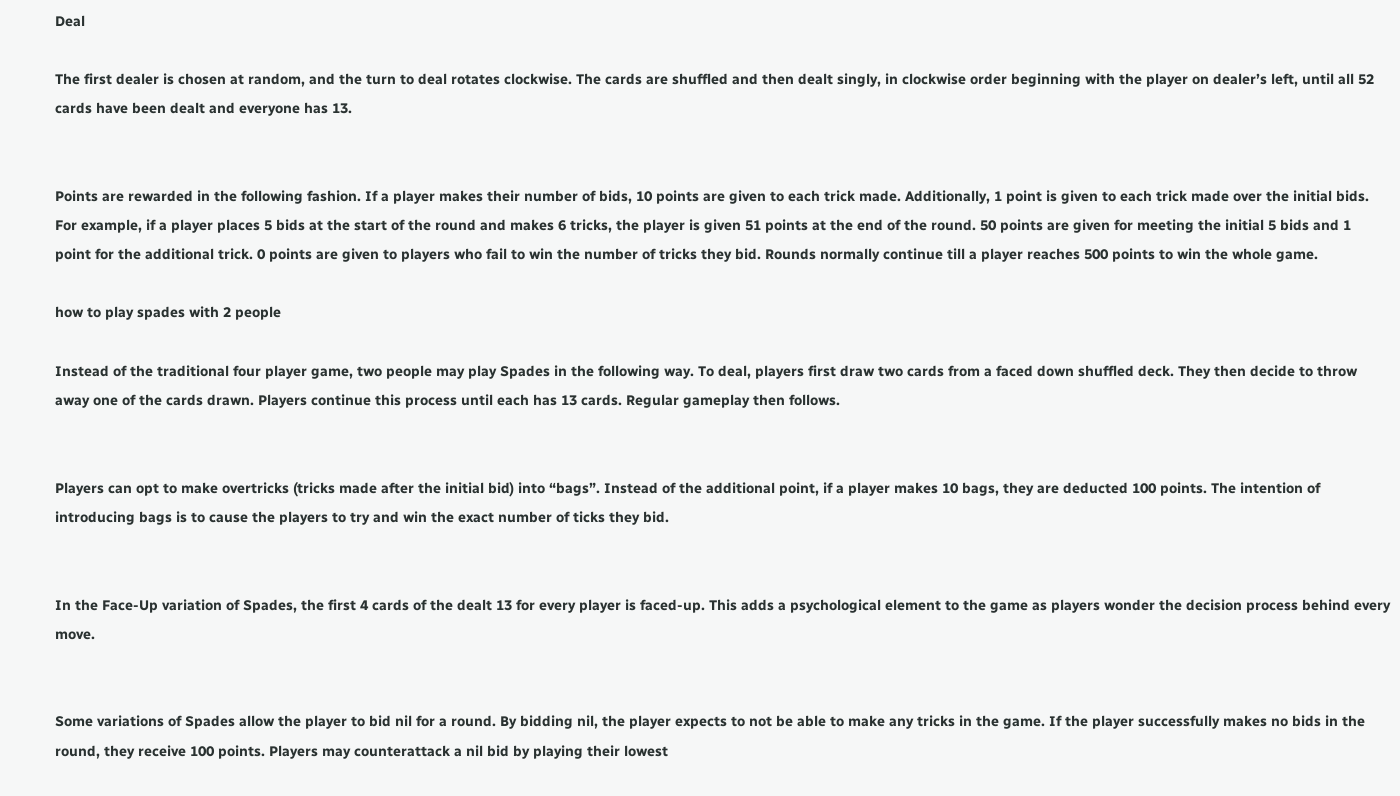Deal

The first dealer is chosen at random, and the turn to deal rotates clockwise. The cards are shuffled and then dealt singly, in clockwise order beginning with the player on dealer’s left, until all 52 cards have been dealt and everyone has 13.


Points are rewarded in the following fashion. If a player makes their number of bids, 10 points are given to each trick made. Additionally, 1 point is given to each trick made over the initial bids. For example, if a player places 5 bids at the start of the round and makes 6 tricks, the player is given 51 points at the end of the round. 50 points are given for meeting the initial 5 bids and 1 point for the additional trick. 0 points are given to players who fail to win the number of tricks they bid. Rounds normally continue till a player reaches 500 points to win the whole game.

how to play spades with 2 people

Instead of the traditional four player game, two people may play Spades in the following way. To deal, players first draw two cards from a faced down shuffled deck. They then decide to throw away one of the cards drawn. Players continue this process until each has 13 cards. Regular gameplay then follows.


Players can opt to make overtricks (tricks made after the initial bid) into “bags”. Instead of the additional point, if a player makes 10 bags, they are deducted 100 points. The intention of introducing bags is to cause the players to try and win the exact number of ticks they bid.


In the Face-Up variation of Spades, the first 4 cards of the dealt 13 for every player is faced-up. This adds a psychological element to the game as players wonder the decision process behind every move.


Some variations of Spades allow the player to bid nil for a round. By bidding nil, the player expects to not be able to make any tricks in the game. If the player successfully makes no bids in the round, they receive 100 points. Players may counterattack a nil bid by playing their lowest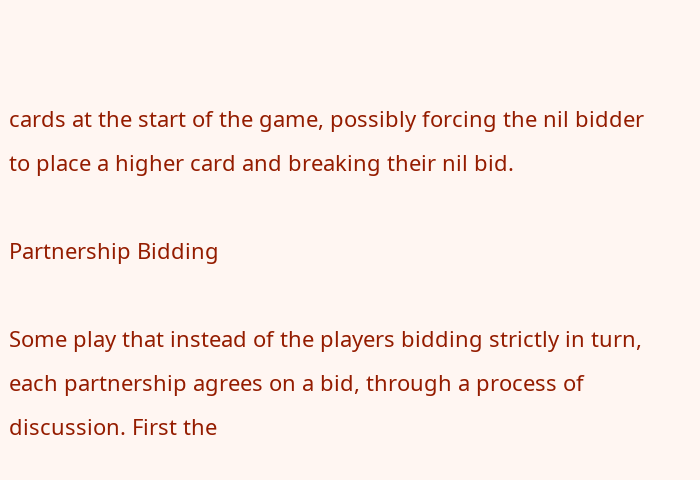cards at the start of the game, possibly forcing the nil bidder to place a higher card and breaking their nil bid.

Partnership Bidding

Some play that instead of the players bidding strictly in turn, each partnership agrees on a bid, through a process of discussion. First the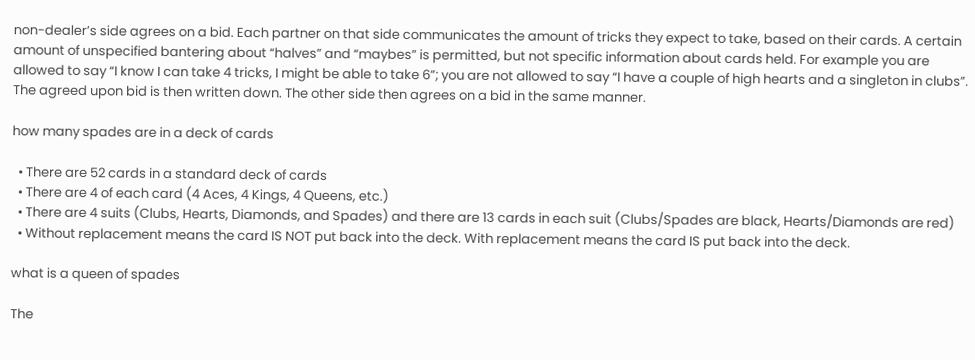non-dealer’s side agrees on a bid. Each partner on that side communicates the amount of tricks they expect to take, based on their cards. A certain amount of unspecified bantering about “halves” and “maybes” is permitted, but not specific information about cards held. For example you are allowed to say “I know I can take 4 tricks, I might be able to take 6”; you are not allowed to say “I have a couple of high hearts and a singleton in clubs”. The agreed upon bid is then written down. The other side then agrees on a bid in the same manner.

how many spades are in a deck of cards

  • There are 52 cards in a standard deck of cards
  • There are 4 of each card (4 Aces, 4 Kings, 4 Queens, etc.)
  • There are 4 suits (Clubs, Hearts, Diamonds, and Spades) and there are 13 cards in each suit (Clubs/Spades are black, Hearts/Diamonds are red)
  • Without replacement means the card IS NOT put back into the deck. With replacement means the card IS put back into the deck.

what is a queen of spades

The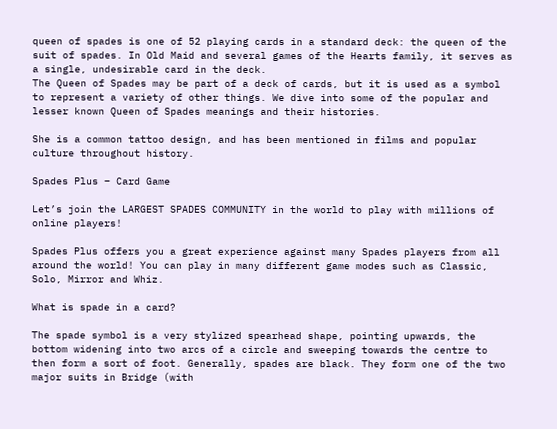queen of spades is one of 52 playing cards in a standard deck: the queen of the suit of spades. In Old Maid and several games of the Hearts family, it serves as a single, undesirable card in the deck.
The Queen of Spades may be part of a deck of cards, but it is used as a symbol to represent a variety of other things. We dive into some of the popular and lesser known Queen of Spades meanings and their histories.

She is a common tattoo design, and has been mentioned in films and popular culture throughout history.

Spades Plus – Card Game

Let’s join the LARGEST SPADES COMMUNITY in the world to play with millions of online players!

Spades Plus offers you a great experience against many Spades players from all around the world! You can play in many different game modes such as Classic, Solo, Mirror and Whiz.

What is spade in a card?

The spade symbol is a very stylized spearhead shape, pointing upwards, the bottom widening into two arcs of a circle and sweeping towards the centre to then form a sort of foot. Generally, spades are black. They form one of the two major suits in Bridge (with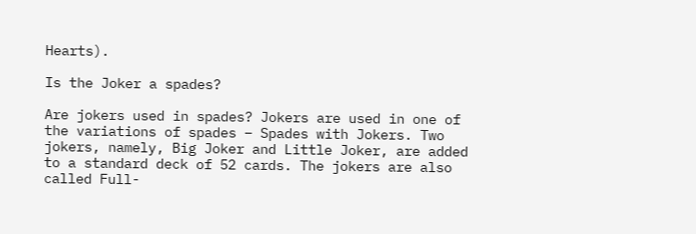Hearts).

Is the Joker a spades?

Are jokers used in spades? Jokers are used in one of the variations of spades – Spades with Jokers. Two jokers, namely, Big Joker and Little Joker, are added to a standard deck of 52 cards. The jokers are also called Full-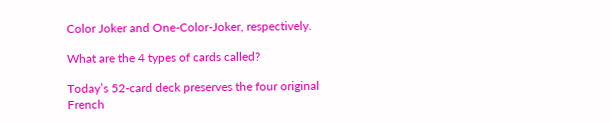Color Joker and One-Color-Joker, respectively.

What are the 4 types of cards called?

Today’s 52-card deck preserves the four original French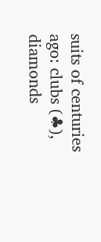suits of centuries ago: clubs (♣), diamonds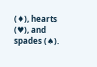(♦), hearts (♥), and spades (♠).